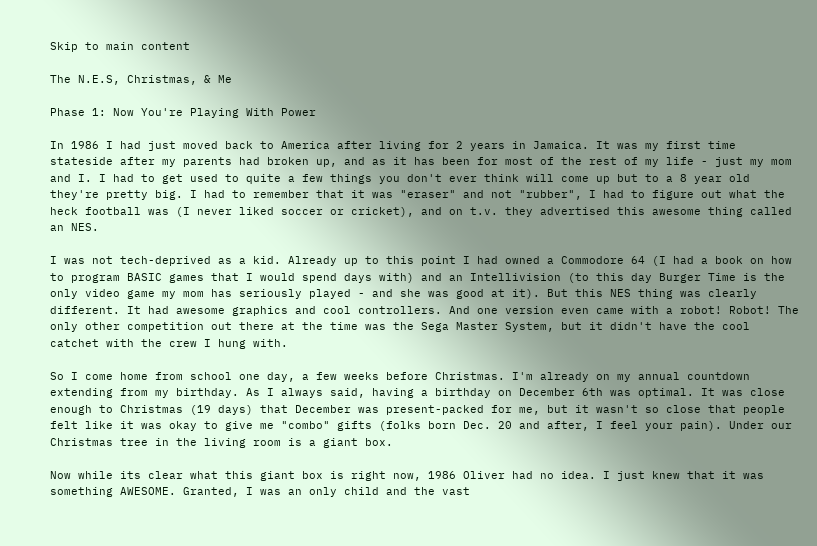Skip to main content

The N.E.S, Christmas, & Me

Phase 1: Now You're Playing With Power

In 1986 I had just moved back to America after living for 2 years in Jamaica. It was my first time stateside after my parents had broken up, and as it has been for most of the rest of my life - just my mom and I. I had to get used to quite a few things you don't ever think will come up but to a 8 year old they're pretty big. I had to remember that it was "eraser" and not "rubber", I had to figure out what the heck football was (I never liked soccer or cricket), and on t.v. they advertised this awesome thing called an NES.

I was not tech-deprived as a kid. Already up to this point I had owned a Commodore 64 (I had a book on how to program BASIC games that I would spend days with) and an Intellivision (to this day Burger Time is the only video game my mom has seriously played - and she was good at it). But this NES thing was clearly different. It had awesome graphics and cool controllers. And one version even came with a robot! Robot! The only other competition out there at the time was the Sega Master System, but it didn't have the cool catchet with the crew I hung with.

So I come home from school one day, a few weeks before Christmas. I'm already on my annual countdown extending from my birthday. As I always said, having a birthday on December 6th was optimal. It was close enough to Christmas (19 days) that December was present-packed for me, but it wasn't so close that people felt like it was okay to give me "combo" gifts (folks born Dec. 20 and after, I feel your pain). Under our Christmas tree in the living room is a giant box.

Now while its clear what this giant box is right now, 1986 Oliver had no idea. I just knew that it was something AWESOME. Granted, I was an only child and the vast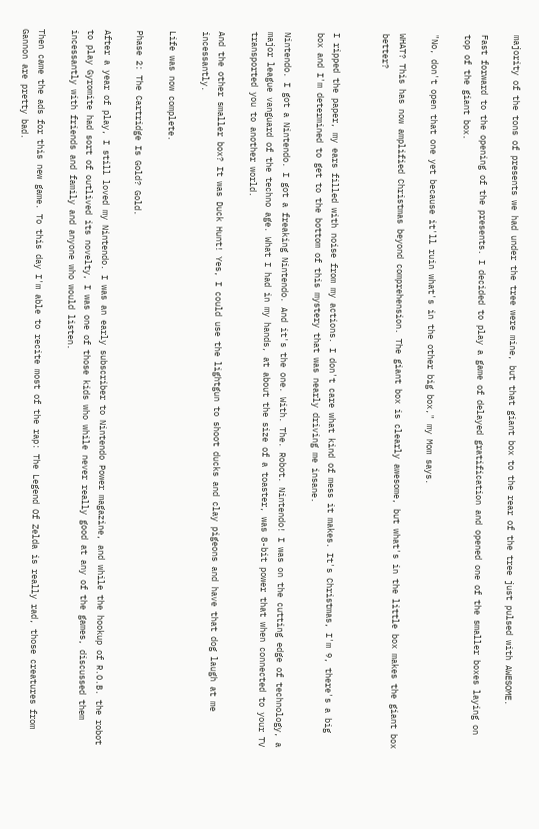majority of the tons of presents we had under the tree were mine, but that giant box to the rear of the tree just pulsed with AWESOME.

Fast forward to the opening of the presents. I decided to play a game of delayed gratification and opened one of the smaller boxes laying on top of the giant box.

"No, don't open that one yet because it'll ruin what's in the other big box," my Mom says.

WHAT? This has now amplified Christmas beyond comprehension. The giant box is clearly awesome, but what's in the little box makes the giant box better?


I ripped the paper, my ears filled with noise from my actions. I don't care what kind of mess it makes. It's Christmas, I'm 9, there's a big box and I'm determined to get to the bottom of this mystery that was nearly driving me insane.

Nintendo. I got a Nintendo. I got a freaking Nintendo. And it's the one. With. The. Robot. Nintendo! I was on the cutting edge of technology, a major league vanguard of the techno age. What I had in my hands, at about the size of a toaster, was 8-bit power that when connected to your TV transported you to another world.

And the other smaller box? It was Duck Hunt! Yes, I could use the lightgun to shoot ducks and clay pigeons and have that dog laugh at me incessantly.

Life was now complete.

Phase 2: The Cartridge Is Gold? Gold.

After a year of play, I still loved my Nintendo. I was an early subscriber to Nintendo Power magazine, and while the hookup of R.O.B. the robot to play Gyromite had sort of outlived its novelty, I was one of those kids who while never really good at any of the games, discussed them incessantly with friends and family and anyone who would listen.

Then came the ads for this new game. To this day I'm able to recite most of the rap: The Legend Of Zelda is really rad, those creatures from Gannon are pretty bad.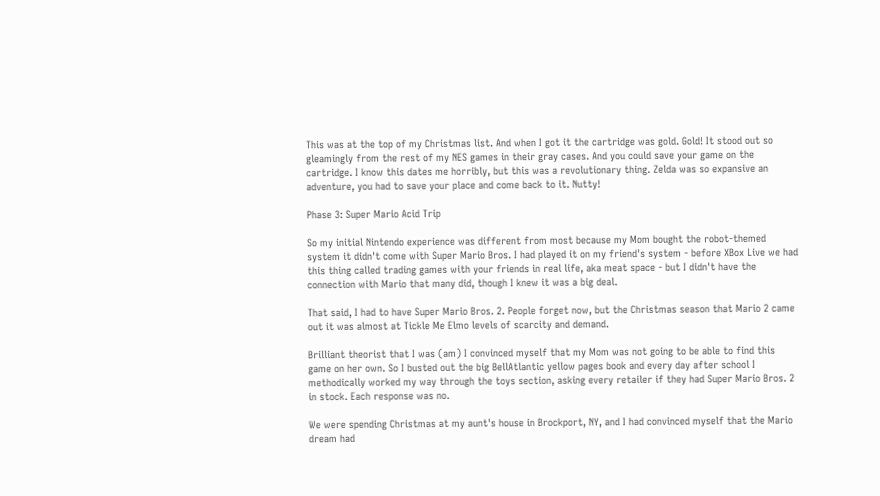This was at the top of my Christmas list. And when I got it the cartridge was gold. Gold! It stood out so gleamingly from the rest of my NES games in their gray cases. And you could save your game on the cartridge. I know this dates me horribly, but this was a revolutionary thing. Zelda was so expansive an adventure, you had to save your place and come back to it. Nutty!

Phase 3: Super Mario Acid Trip

So my initial Nintendo experience was different from most because my Mom bought the robot-themed system it didn't come with Super Mario Bros. I had played it on my friend's system - before XBox Live we had this thing called trading games with your friends in real life, aka meat space - but I didn't have the connection with Mario that many did, though I knew it was a big deal.

That said, I had to have Super Mario Bros. 2. People forget now, but the Christmas season that Mario 2 came out it was almost at Tickle Me Elmo levels of scarcity and demand.

Brilliant theorist that I was (am) I convinced myself that my Mom was not going to be able to find this game on her own. So I busted out the big BellAtlantic yellow pages book and every day after school I methodically worked my way through the toys section, asking every retailer if they had Super Mario Bros. 2 in stock. Each response was no.

We were spending Christmas at my aunt's house in Brockport, NY, and I had convinced myself that the Mario dream had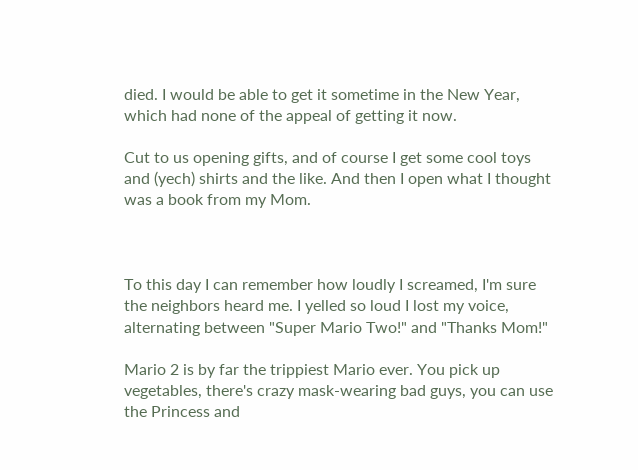died. I would be able to get it sometime in the New Year, which had none of the appeal of getting it now.

Cut to us opening gifts, and of course I get some cool toys and (yech) shirts and the like. And then I open what I thought was a book from my Mom.



To this day I can remember how loudly I screamed, I'm sure the neighbors heard me. I yelled so loud I lost my voice, alternating between "Super Mario Two!" and "Thanks Mom!"

Mario 2 is by far the trippiest Mario ever. You pick up vegetables, there's crazy mask-wearing bad guys, you can use the Princess and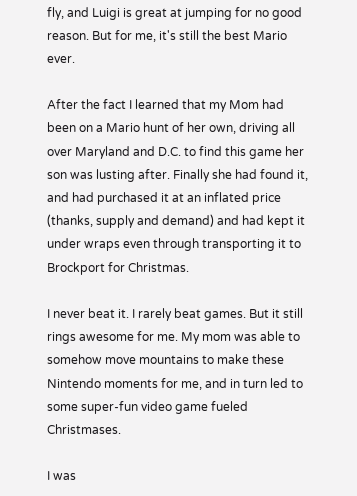fly, and Luigi is great at jumping for no good reason. But for me, it's still the best Mario ever.

After the fact I learned that my Mom had been on a Mario hunt of her own, driving all over Maryland and D.C. to find this game her son was lusting after. Finally she had found it, and had purchased it at an inflated price (thanks, supply and demand) and had kept it under wraps even through transporting it to Brockport for Christmas.

I never beat it. I rarely beat games. But it still rings awesome for me. My mom was able to somehow move mountains to make these Nintendo moments for me, and in turn led to some super-fun video game fueled Christmases.

I was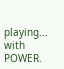playing... with POWER.